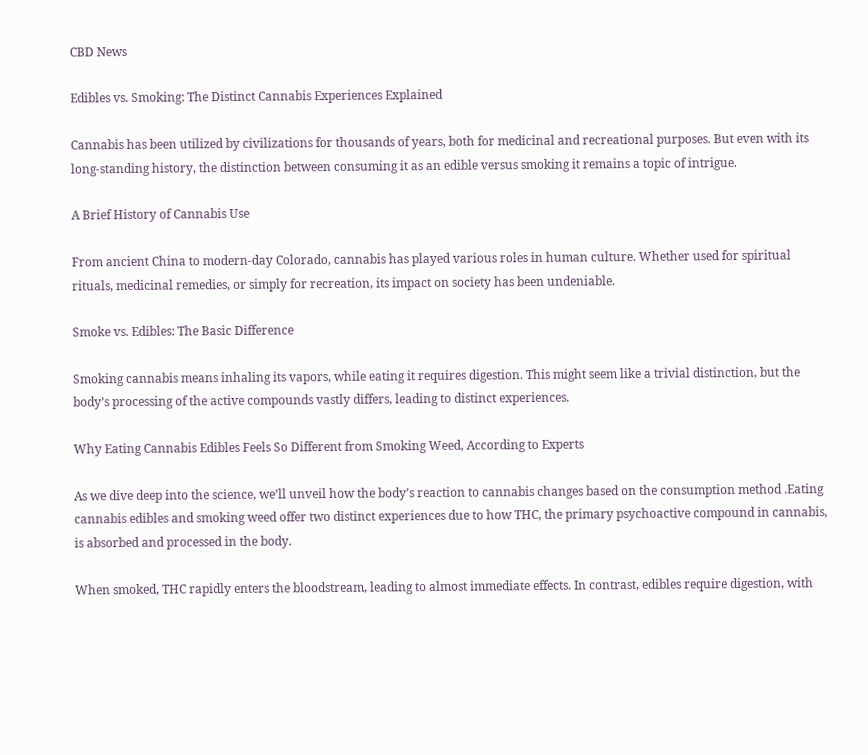CBD News

Edibles vs. Smoking: The Distinct Cannabis Experiences Explained

Cannabis has been utilized by civilizations for thousands of years, both for medicinal and recreational purposes. But even with its long-standing history, the distinction between consuming it as an edible versus smoking it remains a topic of intrigue.

A Brief History of Cannabis Use

From ancient China to modern-day Colorado, cannabis has played various roles in human culture. Whether used for spiritual rituals, medicinal remedies, or simply for recreation, its impact on society has been undeniable.

Smoke vs. Edibles: The Basic Difference

Smoking cannabis means inhaling its vapors, while eating it requires digestion. This might seem like a trivial distinction, but the body’s processing of the active compounds vastly differs, leading to distinct experiences.

Why Eating Cannabis Edibles Feels So Different from Smoking Weed, According to Experts

As we dive deep into the science, we’ll unveil how the body’s reaction to cannabis changes based on the consumption method .Eating cannabis edibles and smoking weed offer two distinct experiences due to how THC, the primary psychoactive compound in cannabis, is absorbed and processed in the body.

When smoked, THC rapidly enters the bloodstream, leading to almost immediate effects. In contrast, edibles require digestion, with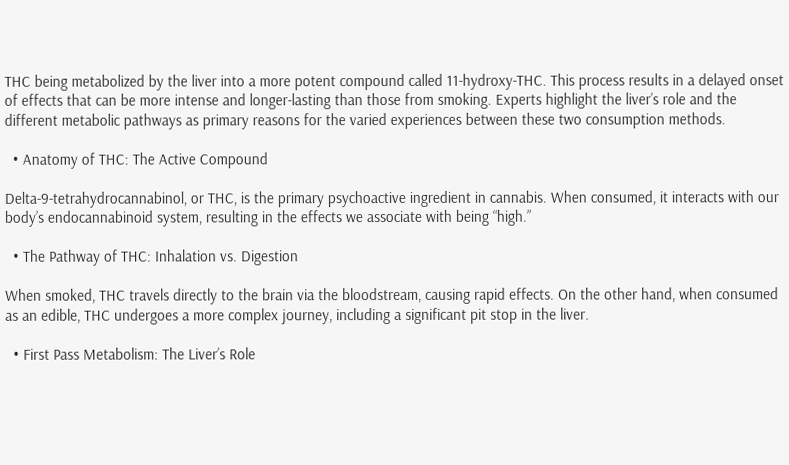THC being metabolized by the liver into a more potent compound called 11-hydroxy-THC. This process results in a delayed onset of effects that can be more intense and longer-lasting than those from smoking. Experts highlight the liver’s role and the different metabolic pathways as primary reasons for the varied experiences between these two consumption methods.

  • Anatomy of THC: The Active Compound

Delta-9-tetrahydrocannabinol, or THC, is the primary psychoactive ingredient in cannabis. When consumed, it interacts with our body’s endocannabinoid system, resulting in the effects we associate with being “high.”

  • The Pathway of THC: Inhalation vs. Digestion

When smoked, THC travels directly to the brain via the bloodstream, causing rapid effects. On the other hand, when consumed as an edible, THC undergoes a more complex journey, including a significant pit stop in the liver.

  • First Pass Metabolism: The Liver’s Role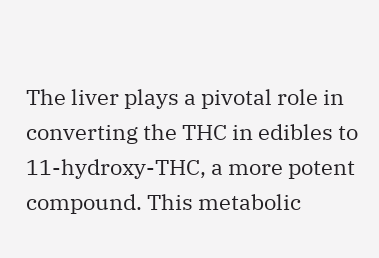The liver plays a pivotal role in converting the THC in edibles to 11-hydroxy-THC, a more potent compound. This metabolic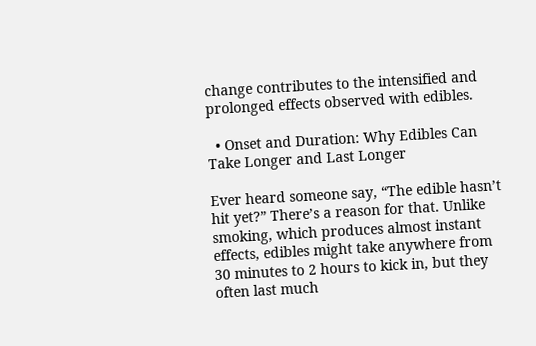change contributes to the intensified and prolonged effects observed with edibles.

  • Onset and Duration: Why Edibles Can Take Longer and Last Longer

Ever heard someone say, “The edible hasn’t hit yet?” There’s a reason for that. Unlike smoking, which produces almost instant effects, edibles might take anywhere from 30 minutes to 2 hours to kick in, but they often last much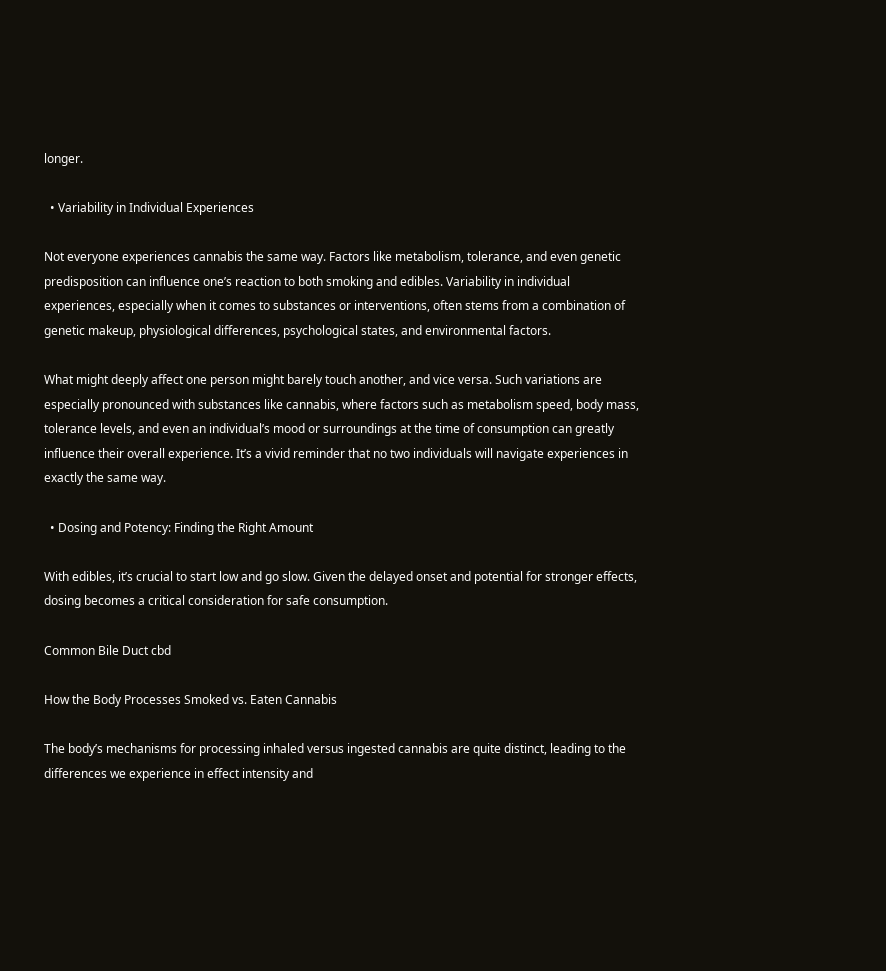longer.

  • Variability in Individual Experiences

Not everyone experiences cannabis the same way. Factors like metabolism, tolerance, and even genetic predisposition can influence one’s reaction to both smoking and edibles. Variability in individual experiences, especially when it comes to substances or interventions, often stems from a combination of genetic makeup, physiological differences, psychological states, and environmental factors.

What might deeply affect one person might barely touch another, and vice versa. Such variations are especially pronounced with substances like cannabis, where factors such as metabolism speed, body mass, tolerance levels, and even an individual’s mood or surroundings at the time of consumption can greatly influence their overall experience. It’s a vivid reminder that no two individuals will navigate experiences in exactly the same way.

  • Dosing and Potency: Finding the Right Amount

With edibles, it’s crucial to start low and go slow. Given the delayed onset and potential for stronger effects, dosing becomes a critical consideration for safe consumption.

Common Bile Duct cbd

How the Body Processes Smoked vs. Eaten Cannabis

The body’s mechanisms for processing inhaled versus ingested cannabis are quite distinct, leading to the differences we experience in effect intensity and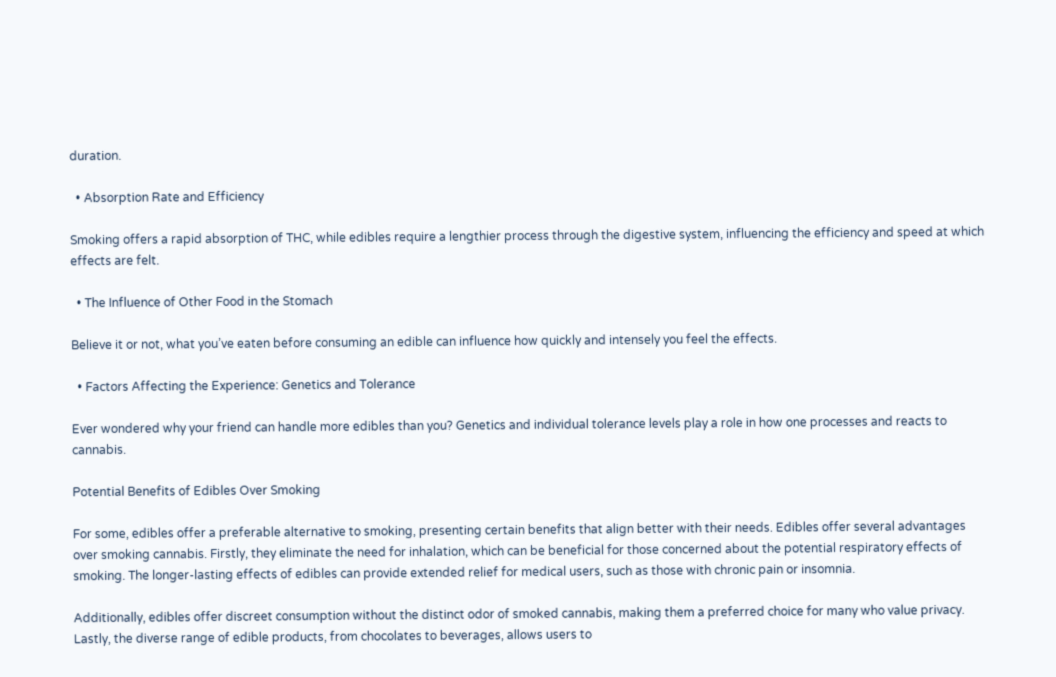duration.

  • Absorption Rate and Efficiency

Smoking offers a rapid absorption of THC, while edibles require a lengthier process through the digestive system, influencing the efficiency and speed at which effects are felt.

  • The Influence of Other Food in the Stomach

Believe it or not, what you’ve eaten before consuming an edible can influence how quickly and intensely you feel the effects.

  • Factors Affecting the Experience: Genetics and Tolerance

Ever wondered why your friend can handle more edibles than you? Genetics and individual tolerance levels play a role in how one processes and reacts to cannabis.

Potential Benefits of Edibles Over Smoking

For some, edibles offer a preferable alternative to smoking, presenting certain benefits that align better with their needs. Edibles offer several advantages over smoking cannabis. Firstly, they eliminate the need for inhalation, which can be beneficial for those concerned about the potential respiratory effects of smoking. The longer-lasting effects of edibles can provide extended relief for medical users, such as those with chronic pain or insomnia.

Additionally, edibles offer discreet consumption without the distinct odor of smoked cannabis, making them a preferred choice for many who value privacy. Lastly, the diverse range of edible products, from chocolates to beverages, allows users to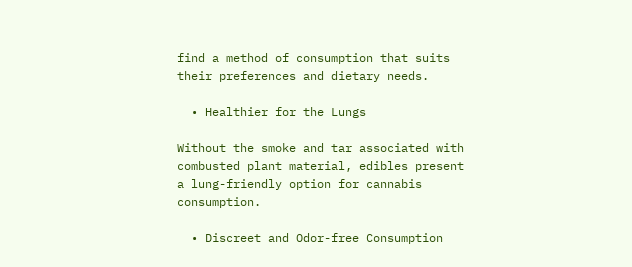find a method of consumption that suits their preferences and dietary needs.

  • Healthier for the Lungs

Without the smoke and tar associated with combusted plant material, edibles present a lung-friendly option for cannabis consumption.

  • Discreet and Odor-free Consumption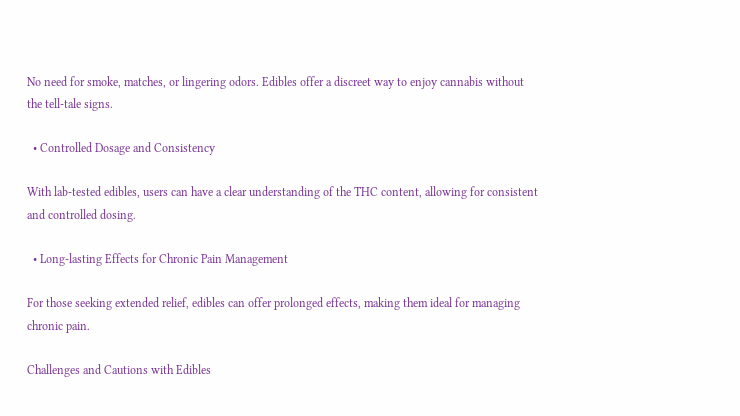No need for smoke, matches, or lingering odors. Edibles offer a discreet way to enjoy cannabis without the tell-tale signs.

  • Controlled Dosage and Consistency

With lab-tested edibles, users can have a clear understanding of the THC content, allowing for consistent and controlled dosing.

  • Long-lasting Effects for Chronic Pain Management

For those seeking extended relief, edibles can offer prolonged effects, making them ideal for managing chronic pain.

Challenges and Cautions with Edibles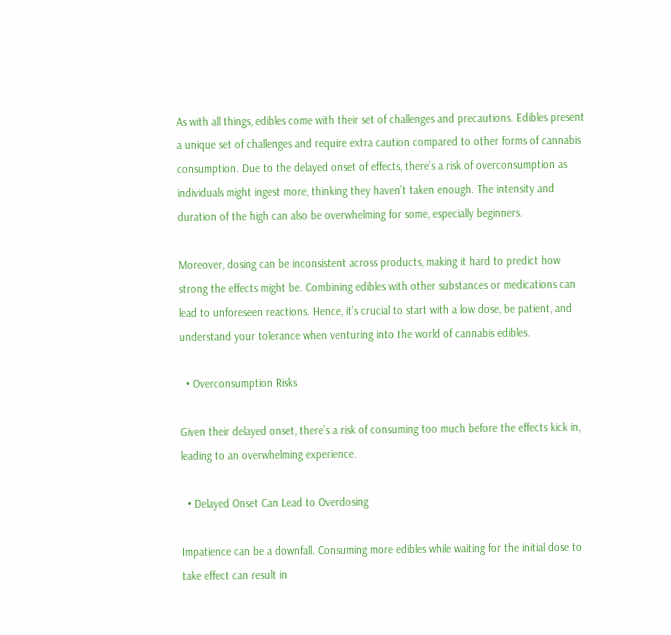As with all things, edibles come with their set of challenges and precautions. Edibles present a unique set of challenges and require extra caution compared to other forms of cannabis consumption. Due to the delayed onset of effects, there’s a risk of overconsumption as individuals might ingest more, thinking they haven’t taken enough. The intensity and duration of the high can also be overwhelming for some, especially beginners.

Moreover, dosing can be inconsistent across products, making it hard to predict how strong the effects might be. Combining edibles with other substances or medications can lead to unforeseen reactions. Hence, it’s crucial to start with a low dose, be patient, and understand your tolerance when venturing into the world of cannabis edibles.

  • Overconsumption Risks

Given their delayed onset, there’s a risk of consuming too much before the effects kick in, leading to an overwhelming experience.

  • Delayed Onset Can Lead to Overdosing

Impatience can be a downfall. Consuming more edibles while waiting for the initial dose to take effect can result in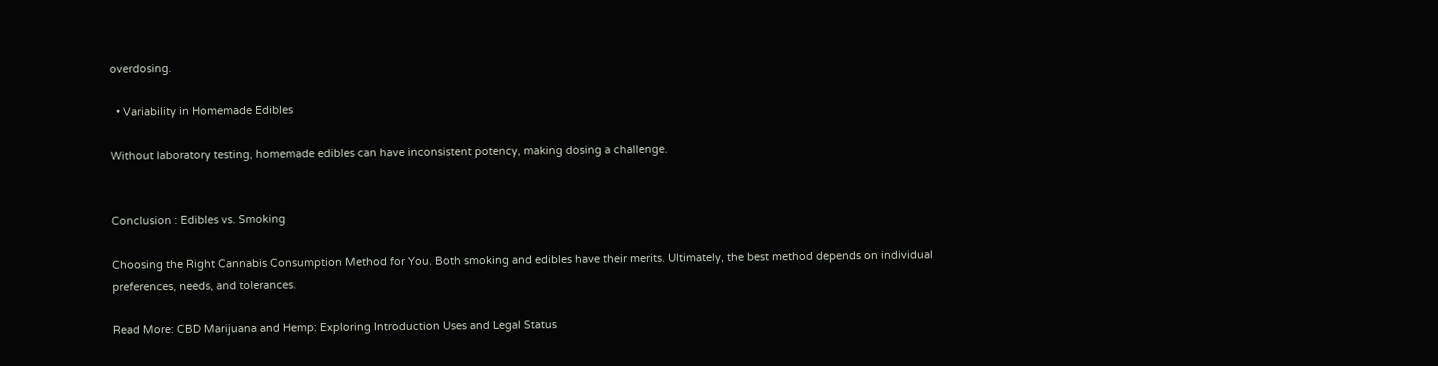overdosing.

  • Variability in Homemade Edibles

Without laboratory testing, homemade edibles can have inconsistent potency, making dosing a challenge.


Conclusion : Edibles vs. Smoking

Choosing the Right Cannabis Consumption Method for You. Both smoking and edibles have their merits. Ultimately, the best method depends on individual preferences, needs, and tolerances.

Read More: CBD Marijuana and Hemp: Exploring Introduction Uses and Legal Status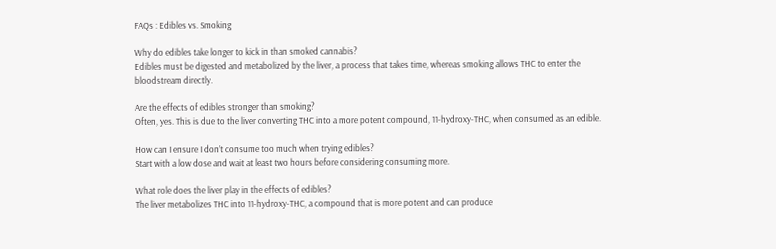FAQs : Edibles vs. Smoking

Why do edibles take longer to kick in than smoked cannabis?
Edibles must be digested and metabolized by the liver, a process that takes time, whereas smoking allows THC to enter the bloodstream directly.

Are the effects of edibles stronger than smoking?
Often, yes. This is due to the liver converting THC into a more potent compound, 11-hydroxy-THC, when consumed as an edible.

How can I ensure I don’t consume too much when trying edibles?
Start with a low dose and wait at least two hours before considering consuming more.

What role does the liver play in the effects of edibles?
The liver metabolizes THC into 11-hydroxy-THC, a compound that is more potent and can produce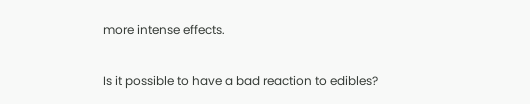more intense effects.

Is it possible to have a bad reaction to edibles?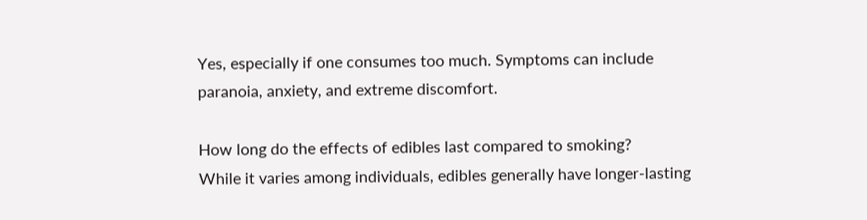Yes, especially if one consumes too much. Symptoms can include paranoia, anxiety, and extreme discomfort.

How long do the effects of edibles last compared to smoking?
While it varies among individuals, edibles generally have longer-lasting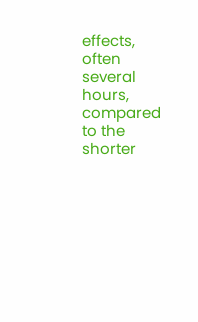effects, often several hours, compared to the shorter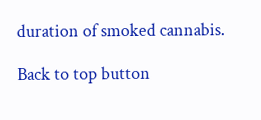duration of smoked cannabis.

Back to top button